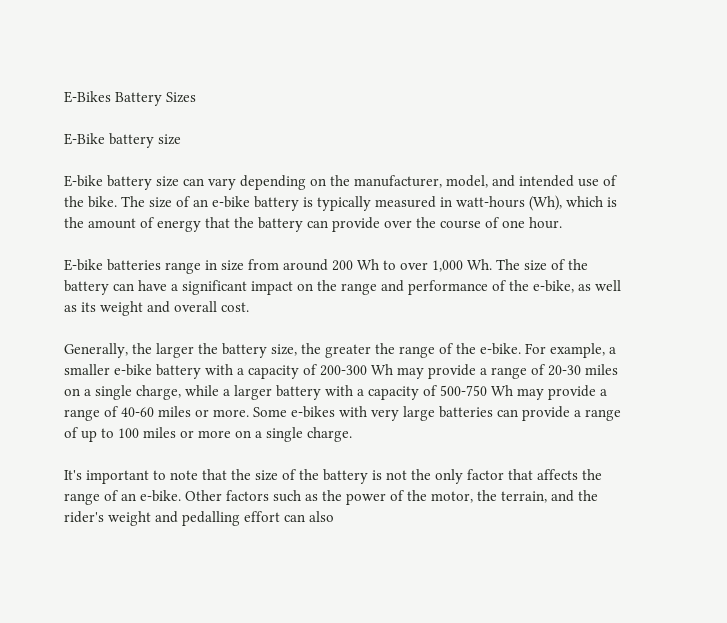E-Bikes Battery Sizes

E-Bike battery size

E-bike battery size can vary depending on the manufacturer, model, and intended use of the bike. The size of an e-bike battery is typically measured in watt-hours (Wh), which is the amount of energy that the battery can provide over the course of one hour.

E-bike batteries range in size from around 200 Wh to over 1,000 Wh. The size of the battery can have a significant impact on the range and performance of the e-bike, as well as its weight and overall cost.

Generally, the larger the battery size, the greater the range of the e-bike. For example, a smaller e-bike battery with a capacity of 200-300 Wh may provide a range of 20-30 miles on a single charge, while a larger battery with a capacity of 500-750 Wh may provide a range of 40-60 miles or more. Some e-bikes with very large batteries can provide a range of up to 100 miles or more on a single charge.

It's important to note that the size of the battery is not the only factor that affects the range of an e-bike. Other factors such as the power of the motor, the terrain, and the rider's weight and pedalling effort can also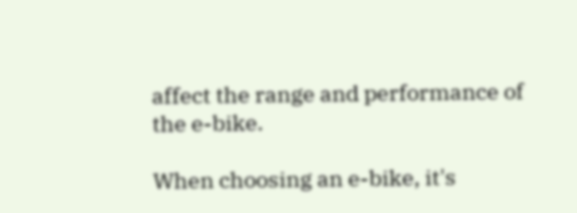affect the range and performance of the e-bike.

When choosing an e-bike, it's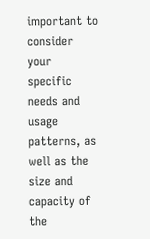important to consider your specific needs and usage patterns, as well as the size and capacity of the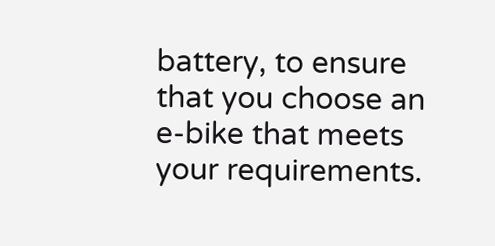battery, to ensure that you choose an e-bike that meets your requirements.